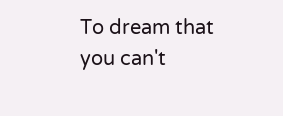To dream that you can't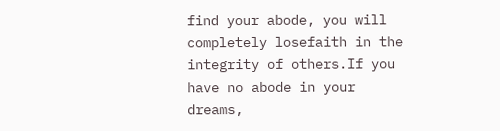find your abode, you will completely losefaith in the integrity of others.If you have no abode in your dreams,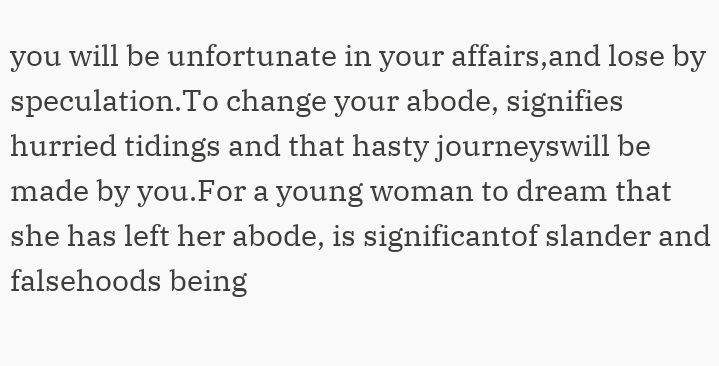you will be unfortunate in your affairs,and lose by speculation.To change your abode, signifies hurried tidings and that hasty journeyswill be made by you.For a young woman to dream that she has left her abode, is significantof slander and falsehoods being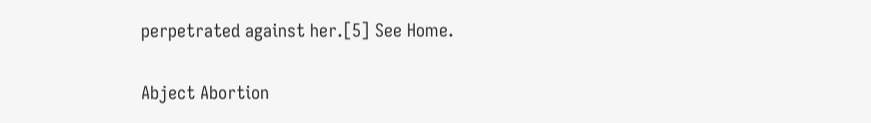perpetrated against her.[5] See Home.

Abject Abortion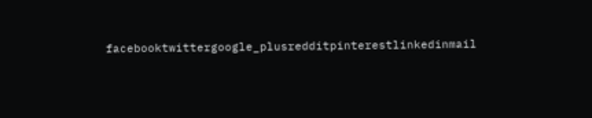facebooktwittergoogle_plusredditpinterestlinkedinmail